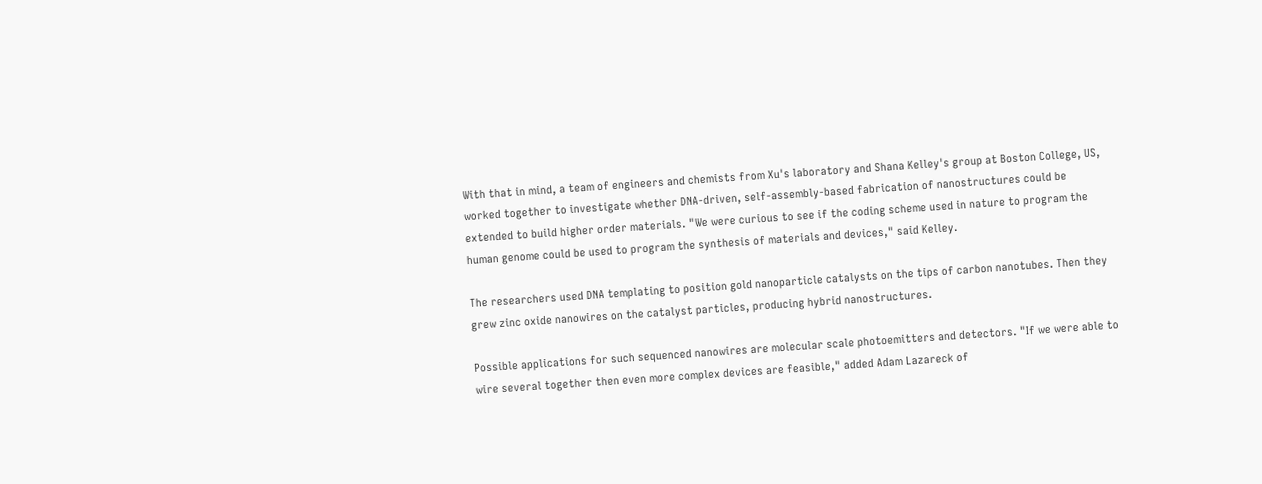With that in mind, a team of engineers and chemists from Xu's laboratory and Shana Kelley's group at Boston College, US, worked together to investigate whether DNA-driven, self-assembly-based fabrication of nanostructures could be extended to build higher order materials. "We were curious to see if the coding scheme used in nature to program the human genome could be used to program the synthesis of materials and devices," said Kelley.

The researchers used DNA templating to position gold nanoparticle catalysts on the tips of carbon nanotubes. Then they grew zinc oxide nanowires on the catalyst particles, producing hybrid nanostructures.

Possible applications for such sequenced nanowires are molecular scale photoemitters and detectors. "If we were able to wire several together then even more complex devices are feasible," added Adam Lazareck of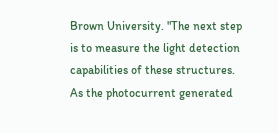Brown University. "The next step is to measure the light detection capabilities of these structures. As the photocurrent generated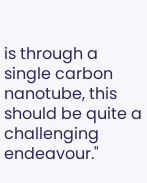is through a single carbon nanotube, this should be quite a challenging endeavour."